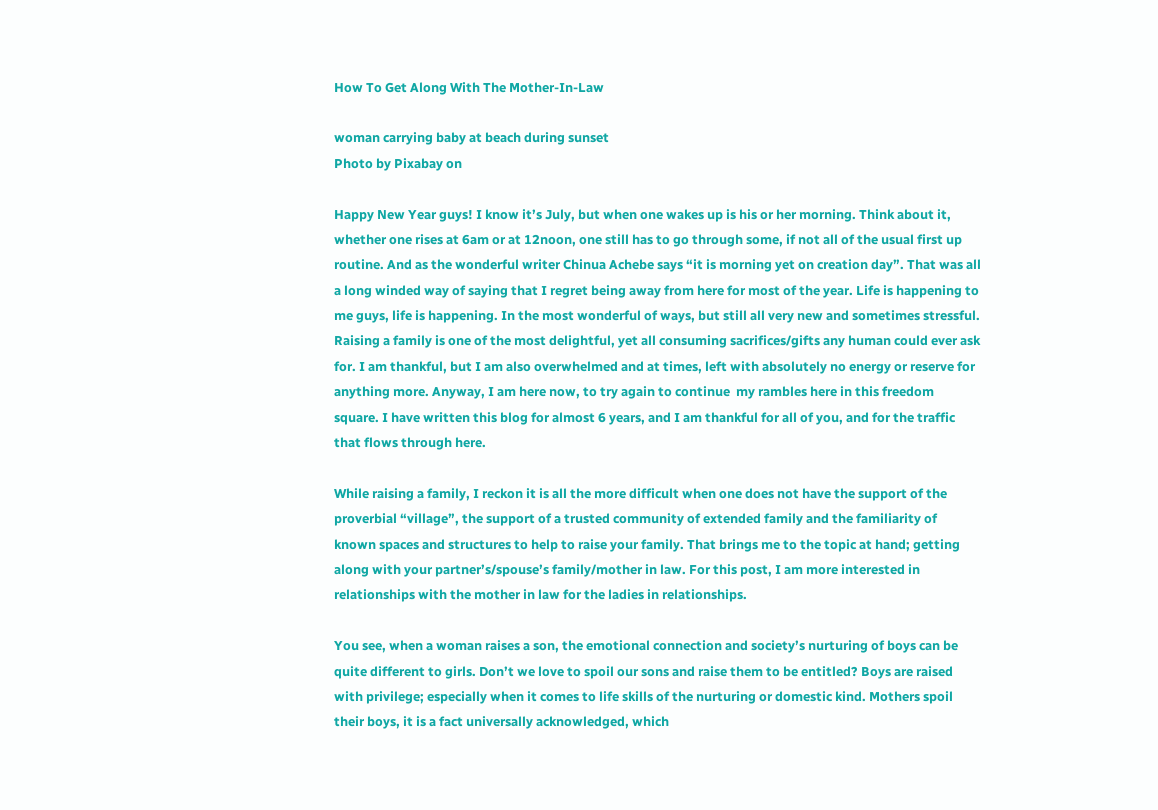How To Get Along With The Mother-In-Law

woman carrying baby at beach during sunset
Photo by Pixabay on

Happy New Year guys! I know it’s July, but when one wakes up is his or her morning. Think about it, whether one rises at 6am or at 12noon, one still has to go through some, if not all of the usual first up routine. And as the wonderful writer Chinua Achebe says “it is morning yet on creation day”. That was all a long winded way of saying that I regret being away from here for most of the year. Life is happening to me guys, life is happening. In the most wonderful of ways, but still all very new and sometimes stressful. Raising a family is one of the most delightful, yet all consuming sacrifices/gifts any human could ever ask for. I am thankful, but I am also overwhelmed and at times, left with absolutely no energy or reserve for anything more. Anyway, I am here now, to try again to continue  my rambles here in this freedom square. I have written this blog for almost 6 years, and I am thankful for all of you, and for the traffic that flows through here.

While raising a family, I reckon it is all the more difficult when one does not have the support of the proverbial “village”, the support of a trusted community of extended family and the familiarity of known spaces and structures to help to raise your family. That brings me to the topic at hand; getting along with your partner’s/spouse’s family/mother in law. For this post, I am more interested in relationships with the mother in law for the ladies in relationships.

You see, when a woman raises a son, the emotional connection and society’s nurturing of boys can be quite different to girls. Don’t we love to spoil our sons and raise them to be entitled? Boys are raised with privilege; especially when it comes to life skills of the nurturing or domestic kind. Mothers spoil their boys, it is a fact universally acknowledged, which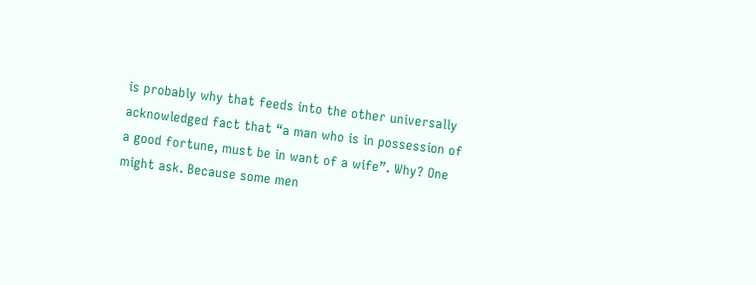is probably why that feeds into the other universally acknowledged fact that “a man who is in possession of a good fortune, must be in want of a wife”. Why? One might ask. Because some men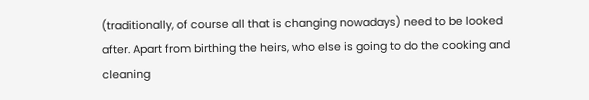(traditionally, of course all that is changing nowadays) need to be looked after. Apart from birthing the heirs, who else is going to do the cooking and cleaning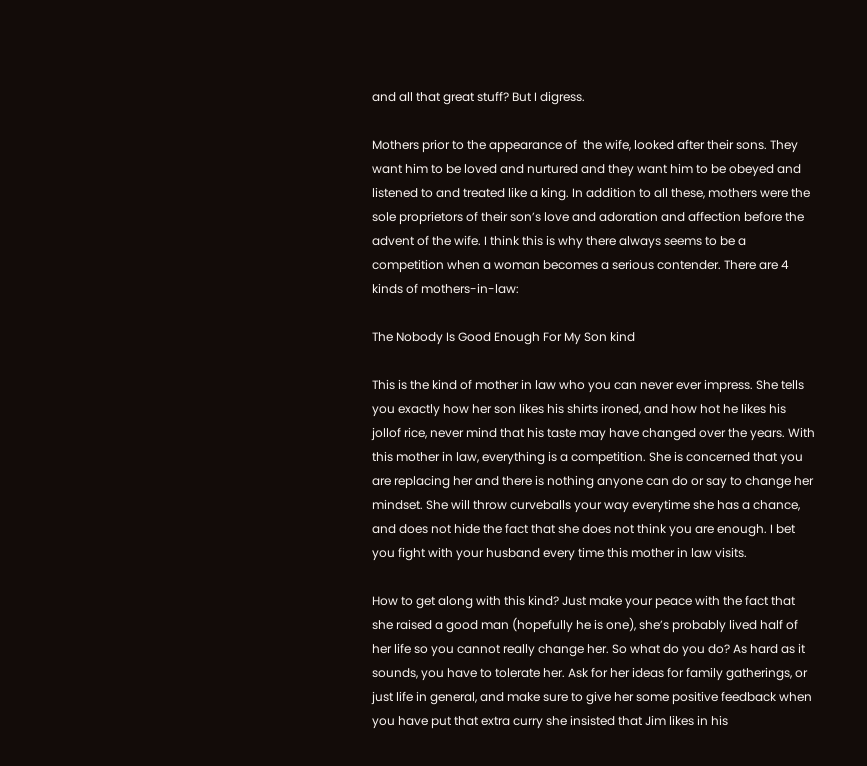and all that great stuff? But I digress.

Mothers prior to the appearance of  the wife, looked after their sons. They want him to be loved and nurtured and they want him to be obeyed and listened to and treated like a king. In addition to all these, mothers were the sole proprietors of their son’s love and adoration and affection before the advent of the wife. I think this is why there always seems to be a competition when a woman becomes a serious contender. There are 4 kinds of mothers-in-law:

The Nobody Is Good Enough For My Son kind

This is the kind of mother in law who you can never ever impress. She tells you exactly how her son likes his shirts ironed, and how hot he likes his jollof rice, never mind that his taste may have changed over the years. With this mother in law, everything is a competition. She is concerned that you are replacing her and there is nothing anyone can do or say to change her mindset. She will throw curveballs your way everytime she has a chance, and does not hide the fact that she does not think you are enough. I bet you fight with your husband every time this mother in law visits.

How to get along with this kind? Just make your peace with the fact that she raised a good man (hopefully he is one), she’s probably lived half of her life so you cannot really change her. So what do you do? As hard as it sounds, you have to tolerate her. Ask for her ideas for family gatherings, or just life in general, and make sure to give her some positive feedback when you have put that extra curry she insisted that Jim likes in his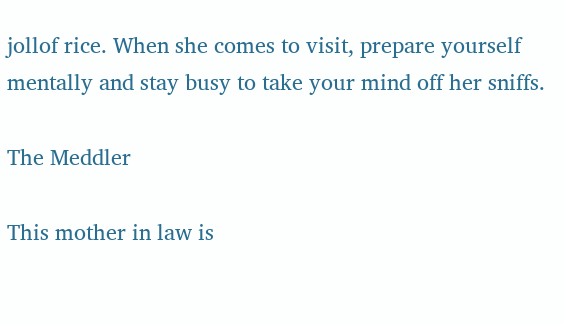jollof rice. When she comes to visit, prepare yourself mentally and stay busy to take your mind off her sniffs.

The Meddler

This mother in law is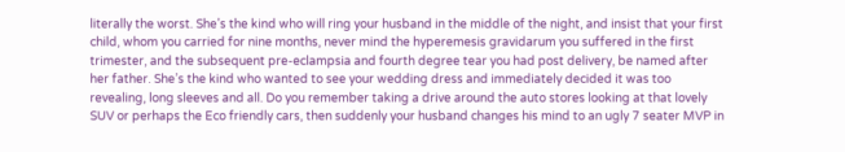literally the worst. She’s the kind who will ring your husband in the middle of the night, and insist that your first child, whom you carried for nine months, never mind the hyperemesis gravidarum you suffered in the first trimester, and the subsequent pre-eclampsia and fourth degree tear you had post delivery, be named after her father. She’s the kind who wanted to see your wedding dress and immediately decided it was too revealing, long sleeves and all. Do you remember taking a drive around the auto stores looking at that lovely SUV or perhaps the Eco friendly cars, then suddenly your husband changes his mind to an ugly 7 seater MVP in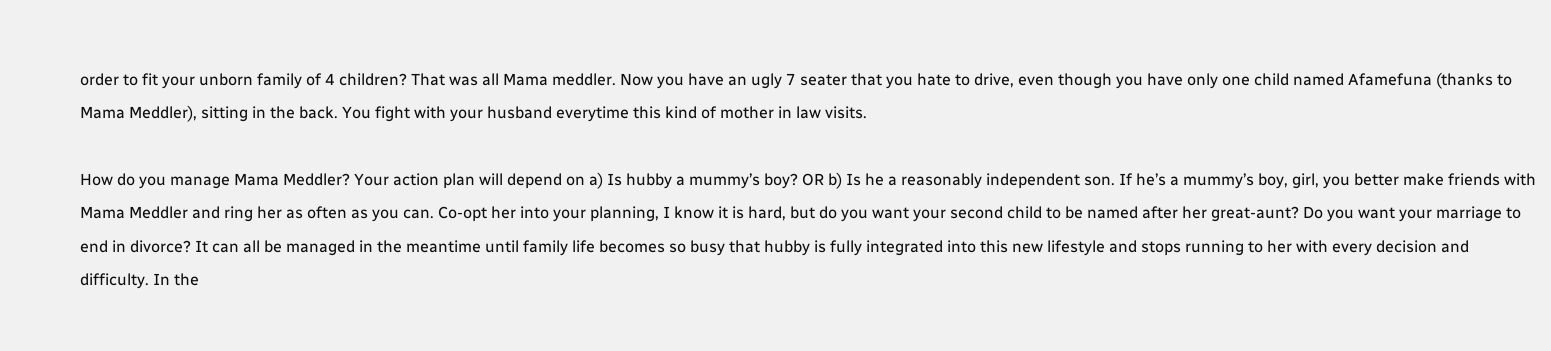order to fit your unborn family of 4 children? That was all Mama meddler. Now you have an ugly 7 seater that you hate to drive, even though you have only one child named Afamefuna (thanks to Mama Meddler), sitting in the back. You fight with your husband everytime this kind of mother in law visits.

How do you manage Mama Meddler? Your action plan will depend on a) Is hubby a mummy’s boy? OR b) Is he a reasonably independent son. If he’s a mummy’s boy, girl, you better make friends with Mama Meddler and ring her as often as you can. Co-opt her into your planning, I know it is hard, but do you want your second child to be named after her great-aunt? Do you want your marriage to end in divorce? It can all be managed in the meantime until family life becomes so busy that hubby is fully integrated into this new lifestyle and stops running to her with every decision and difficulty. In the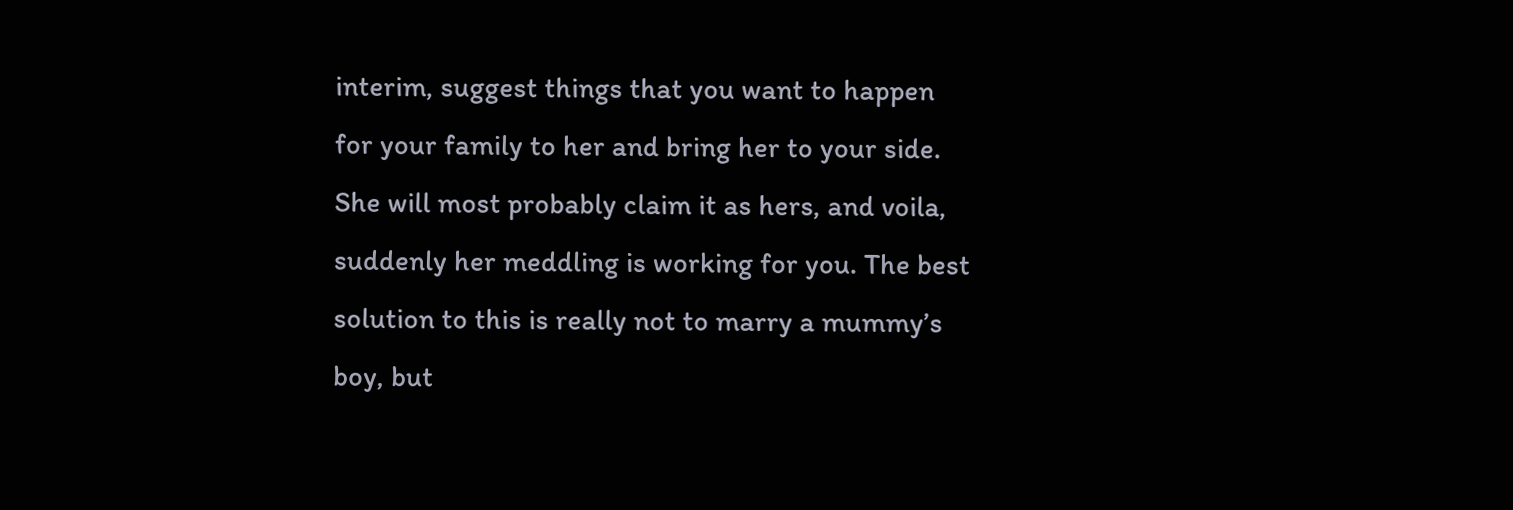interim, suggest things that you want to happen for your family to her and bring her to your side. She will most probably claim it as hers, and voila, suddenly her meddling is working for you. The best solution to this is really not to marry a mummy’s boy, but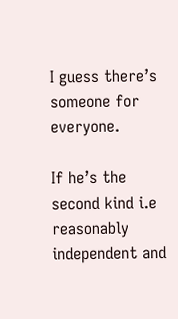I guess there’s someone for everyone.

If he’s the second kind i.e reasonably independent and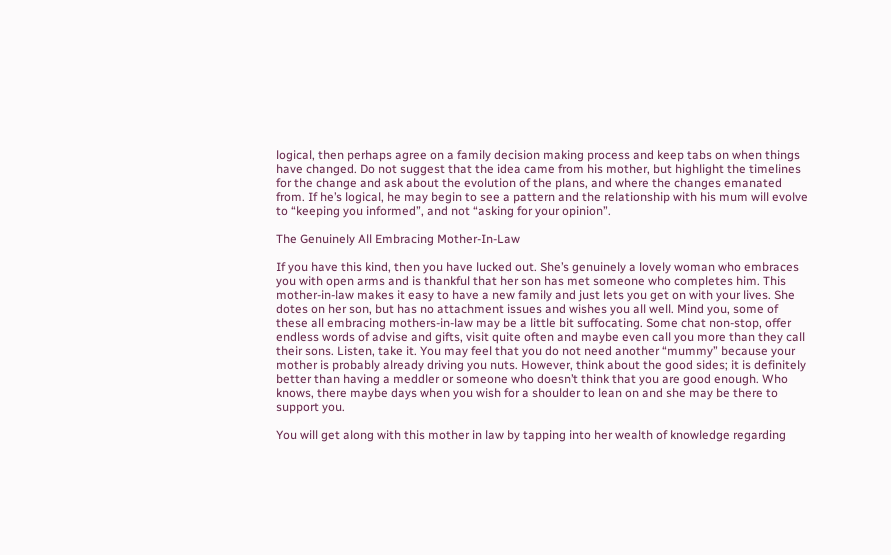logical, then perhaps agree on a family decision making process and keep tabs on when things have changed. Do not suggest that the idea came from his mother, but highlight the timelines for the change and ask about the evolution of the plans, and where the changes emanated from. If he’s logical, he may begin to see a pattern and the relationship with his mum will evolve to “keeping you informed”, and not “asking for your opinion”.

The Genuinely All Embracing Mother-In-Law

If you have this kind, then you have lucked out. She’s genuinely a lovely woman who embraces you with open arms and is thankful that her son has met someone who completes him. This mother-in-law makes it easy to have a new family and just lets you get on with your lives. She dotes on her son, but has no attachment issues and wishes you all well. Mind you, some of these all embracing mothers-in-law may be a little bit suffocating. Some chat non-stop, offer endless words of advise and gifts, visit quite often and maybe even call you more than they call their sons. Listen, take it. You may feel that you do not need another “mummy” because your mother is probably already driving you nuts. However, think about the good sides; it is definitely better than having a meddler or someone who doesn’t think that you are good enough. Who knows, there maybe days when you wish for a shoulder to lean on and she may be there to support you.

You will get along with this mother in law by tapping into her wealth of knowledge regarding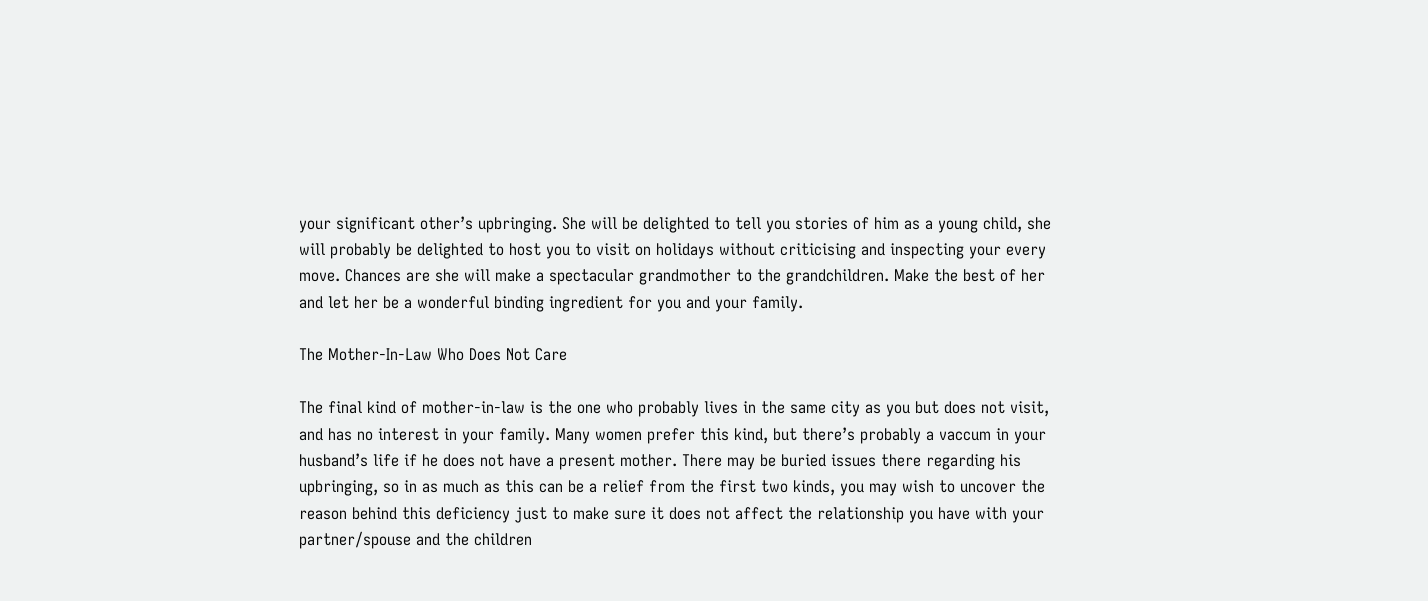your significant other’s upbringing. She will be delighted to tell you stories of him as a young child, she will probably be delighted to host you to visit on holidays without criticising and inspecting your every move. Chances are she will make a spectacular grandmother to the grandchildren. Make the best of her and let her be a wonderful binding ingredient for you and your family.

The Mother-In-Law Who Does Not Care

The final kind of mother-in-law is the one who probably lives in the same city as you but does not visit, and has no interest in your family. Many women prefer this kind, but there’s probably a vaccum in your husband’s life if he does not have a present mother. There may be buried issues there regarding his upbringing, so in as much as this can be a relief from the first two kinds, you may wish to uncover the reason behind this deficiency just to make sure it does not affect the relationship you have with your partner/spouse and the children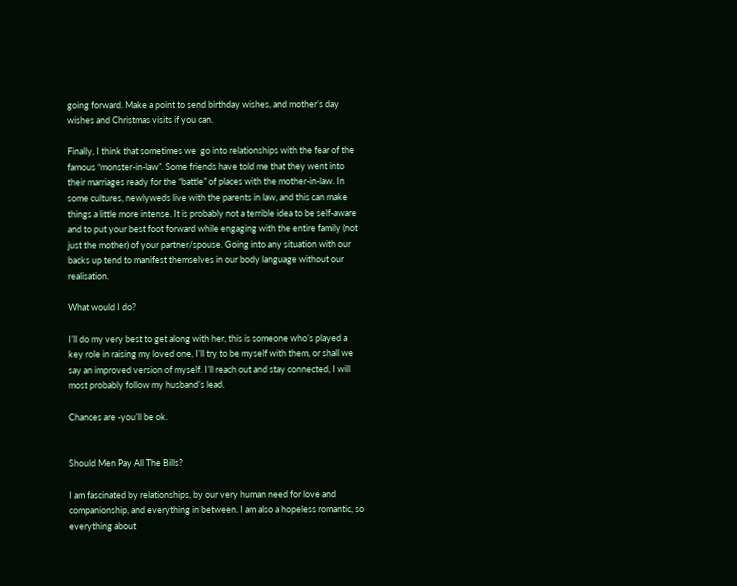going forward. Make a point to send birthday wishes, and mother’s day wishes and Christmas visits if you can.

Finally, I think that sometimes we  go into relationships with the fear of the famous “monster-in-law”. Some friends have told me that they went into their marriages ready for the “battle” of places with the mother-in-law. In some cultures, newlyweds live with the parents in law, and this can make things a little more intense. It is probably not a terrible idea to be self-aware and to put your best foot forward while engaging with the entire family (not just the mother) of your partner/spouse. Going into any situation with our backs up tend to manifest themselves in our body language without our realisation.

What would I do?

I’ll do my very best to get along with her, this is someone who’s played a key role in raising my loved one, I’ll try to be myself with them, or shall we say an improved version of myself. I’ll reach out and stay connected, I will most probably follow my husband’s lead.

Chances are -you’ll be ok.


Should Men Pay All The Bills?

I am fascinated by relationships, by our very human need for love and companionship, and everything in between. I am also a hopeless romantic, so everything about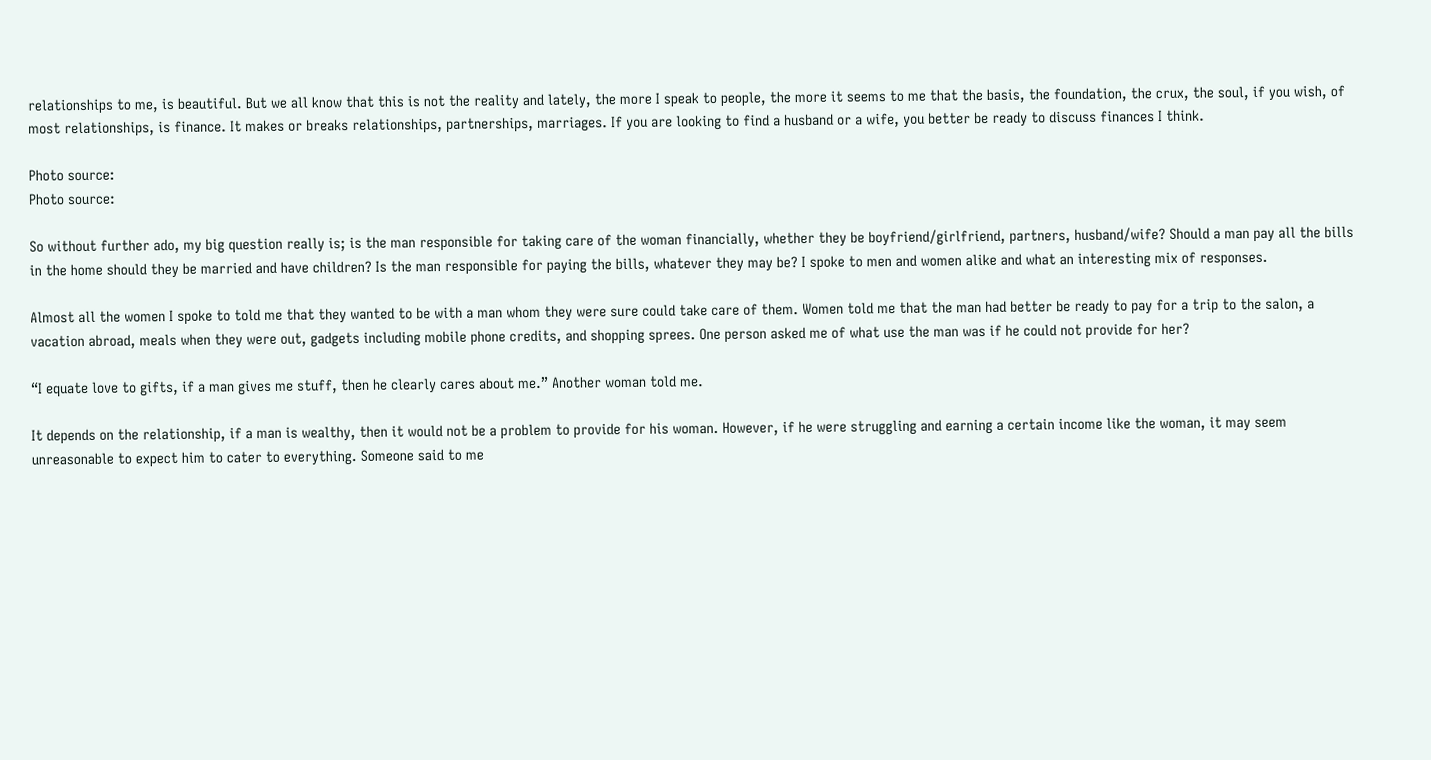relationships to me, is beautiful. But we all know that this is not the reality and lately, the more I speak to people, the more it seems to me that the basis, the foundation, the crux, the soul, if you wish, of most relationships, is finance. It makes or breaks relationships, partnerships, marriages. If you are looking to find a husband or a wife, you better be ready to discuss finances I think.

Photo source:
Photo source:

So without further ado, my big question really is; is the man responsible for taking care of the woman financially, whether they be boyfriend/girlfriend, partners, husband/wife? Should a man pay all the bills in the home should they be married and have children? Is the man responsible for paying the bills, whatever they may be? I spoke to men and women alike and what an interesting mix of responses.

Almost all the women I spoke to told me that they wanted to be with a man whom they were sure could take care of them. Women told me that the man had better be ready to pay for a trip to the salon, a vacation abroad, meals when they were out, gadgets including mobile phone credits, and shopping sprees. One person asked me of what use the man was if he could not provide for her?

“I equate love to gifts, if a man gives me stuff, then he clearly cares about me.” Another woman told me.

It depends on the relationship, if a man is wealthy, then it would not be a problem to provide for his woman. However, if he were struggling and earning a certain income like the woman, it may seem unreasonable to expect him to cater to everything. Someone said to me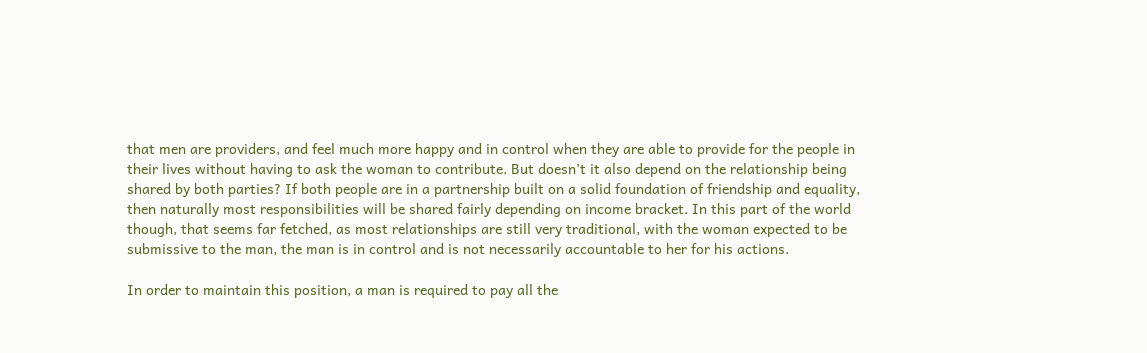that men are providers, and feel much more happy and in control when they are able to provide for the people in their lives without having to ask the woman to contribute. But doesn’t it also depend on the relationship being shared by both parties? If both people are in a partnership built on a solid foundation of friendship and equality, then naturally most responsibilities will be shared fairly depending on income bracket. In this part of the world though, that seems far fetched, as most relationships are still very traditional, with the woman expected to be submissive to the man, the man is in control and is not necessarily accountable to her for his actions.

In order to maintain this position, a man is required to pay all the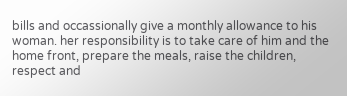bills and occassionally give a monthly allowance to his woman. her responsibility is to take care of him and the home front, prepare the meals, raise the children, respect and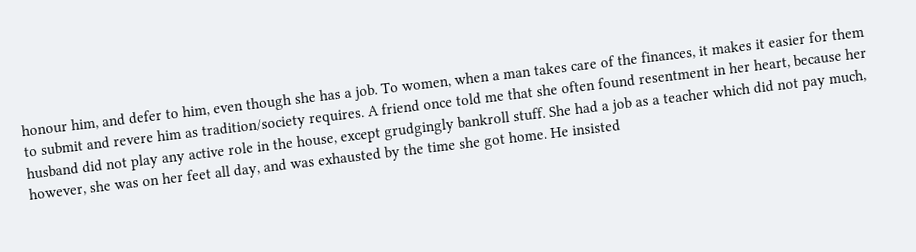honour him, and defer to him, even though she has a job. To women, when a man takes care of the finances, it makes it easier for them to submit and revere him as tradition/society requires. A friend once told me that she often found resentment in her heart, because her husband did not play any active role in the house, except grudgingly bankroll stuff. She had a job as a teacher which did not pay much, however, she was on her feet all day, and was exhausted by the time she got home. He insisted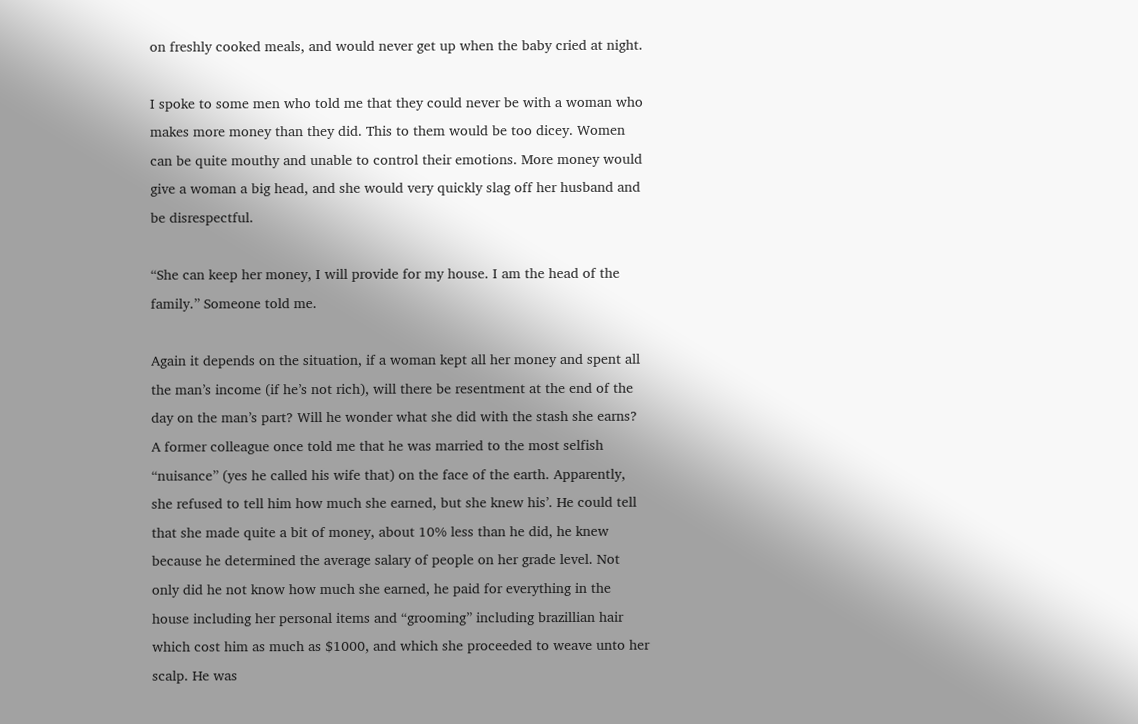on freshly cooked meals, and would never get up when the baby cried at night.

I spoke to some men who told me that they could never be with a woman who makes more money than they did. This to them would be too dicey. Women can be quite mouthy and unable to control their emotions. More money would give a woman a big head, and she would very quickly slag off her husband and be disrespectful.

“She can keep her money, I will provide for my house. I am the head of the family.” Someone told me.

Again it depends on the situation, if a woman kept all her money and spent all the man’s income (if he’s not rich), will there be resentment at the end of the day on the man’s part? Will he wonder what she did with the stash she earns? A former colleague once told me that he was married to the most selfish “nuisance” (yes he called his wife that) on the face of the earth. Apparently, she refused to tell him how much she earned, but she knew his’. He could tell that she made quite a bit of money, about 10% less than he did, he knew because he determined the average salary of people on her grade level. Not only did he not know how much she earned, he paid for everything in the house including her personal items and “grooming” including brazillian hair which cost him as much as $1000, and which she proceeded to weave unto her scalp. He was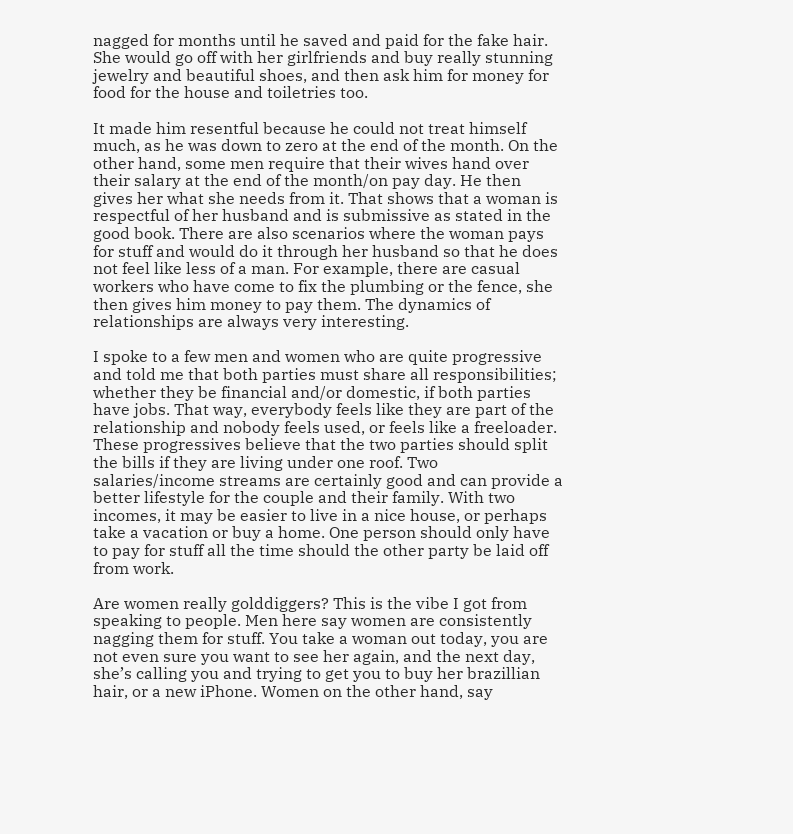nagged for months until he saved and paid for the fake hair. She would go off with her girlfriends and buy really stunning jewelry and beautiful shoes, and then ask him for money for food for the house and toiletries too.

It made him resentful because he could not treat himself much, as he was down to zero at the end of the month. On the other hand, some men require that their wives hand over their salary at the end of the month/on pay day. He then gives her what she needs from it. That shows that a woman is respectful of her husband and is submissive as stated in the good book. There are also scenarios where the woman pays for stuff and would do it through her husband so that he does not feel like less of a man. For example, there are casual workers who have come to fix the plumbing or the fence, she then gives him money to pay them. The dynamics of relationships are always very interesting.

I spoke to a few men and women who are quite progressive and told me that both parties must share all responsibilities; whether they be financial and/or domestic, if both parties have jobs. That way, everybody feels like they are part of the relationship and nobody feels used, or feels like a freeloader. These progressives believe that the two parties should split the bills if they are living under one roof. Two salaries/income streams are certainly good and can provide a better lifestyle for the couple and their family. With two incomes, it may be easier to live in a nice house, or perhaps take a vacation or buy a home. One person should only have to pay for stuff all the time should the other party be laid off from work.

Are women really golddiggers? This is the vibe I got from speaking to people. Men here say women are consistently nagging them for stuff. You take a woman out today, you are not even sure you want to see her again, and the next day, she’s calling you and trying to get you to buy her brazillian hair, or a new iPhone. Women on the other hand, say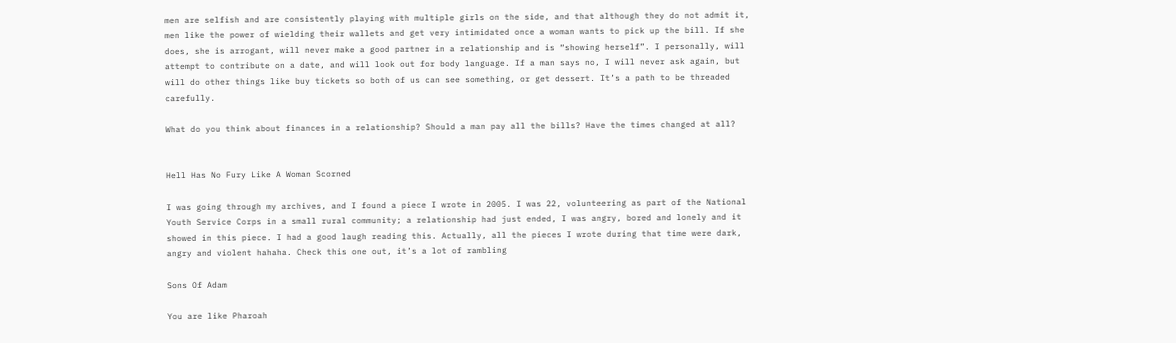men are selfish and are consistently playing with multiple girls on the side, and that although they do not admit it, men like the power of wielding their wallets and get very intimidated once a woman wants to pick up the bill. If she does, she is arrogant, will never make a good partner in a relationship and is “showing herself”. I personally, will attempt to contribute on a date, and will look out for body language. If a man says no, I will never ask again, but will do other things like buy tickets so both of us can see something, or get dessert. It’s a path to be threaded carefully.

What do you think about finances in a relationship? Should a man pay all the bills? Have the times changed at all?


Hell Has No Fury Like A Woman Scorned

I was going through my archives, and I found a piece I wrote in 2005. I was 22, volunteering as part of the National Youth Service Corps in a small rural community; a relationship had just ended, I was angry, bored and lonely and it showed in this piece. I had a good laugh reading this. Actually, all the pieces I wrote during that time were dark, angry and violent hahaha. Check this one out, it’s a lot of rambling

Sons Of Adam

You are like Pharoah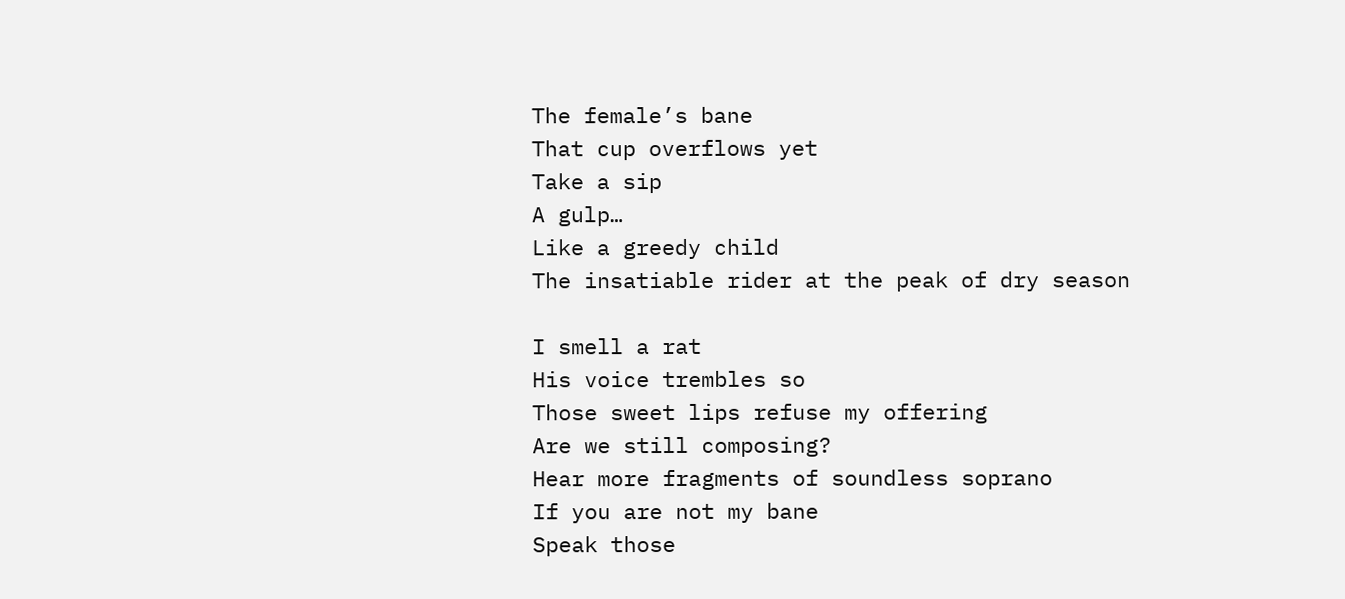The female’s bane
That cup overflows yet
Take a sip
A gulp…
Like a greedy child
The insatiable rider at the peak of dry season

I smell a rat
His voice trembles so
Those sweet lips refuse my offering
Are we still composing?
Hear more fragments of soundless soprano
If you are not my bane
Speak those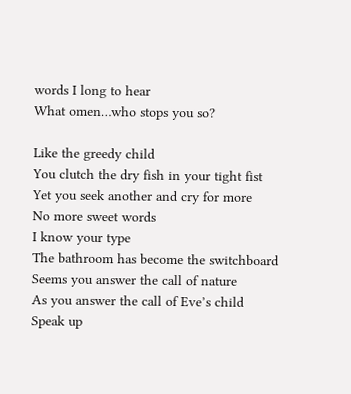words I long to hear
What omen…who stops you so?

Like the greedy child
You clutch the dry fish in your tight fist
Yet you seek another and cry for more
No more sweet words
I know your type
The bathroom has become the switchboard
Seems you answer the call of nature
As you answer the call of Eve’s child
Speak up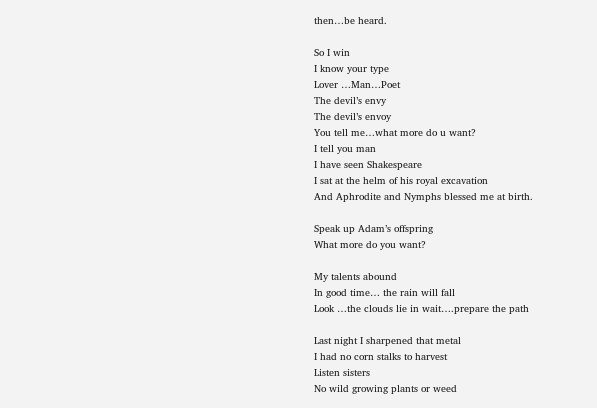then…be heard.

So I win
I know your type
Lover …Man…Poet
The devil’s envy
The devil’s envoy
You tell me…what more do u want?
I tell you man
I have seen Shakespeare
I sat at the helm of his royal excavation
And Aphrodite and Nymphs blessed me at birth.

Speak up Adam’s offspring
What more do you want?

My talents abound
In good time… the rain will fall
Look …the clouds lie in wait….prepare the path

Last night I sharpened that metal
I had no corn stalks to harvest
Listen sisters
No wild growing plants or weed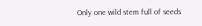Only one wild stem full of seeds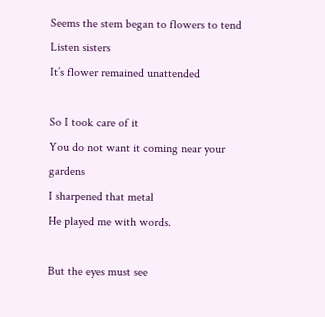Seems the stem began to flowers to tend
Listen sisters
It’s flower remained unattended

So I took care of it
You do not want it coming near your gardens
I sharpened that metal
He played me with words.

But the eyes must see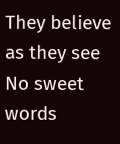They believe as they see
No sweet words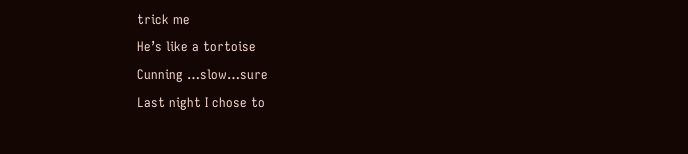trick me
He’s like a tortoise
Cunning …slow…sure
Last night I chose to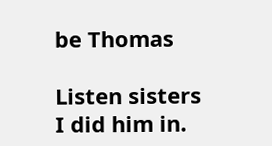be Thomas

Listen sisters
I did him in.